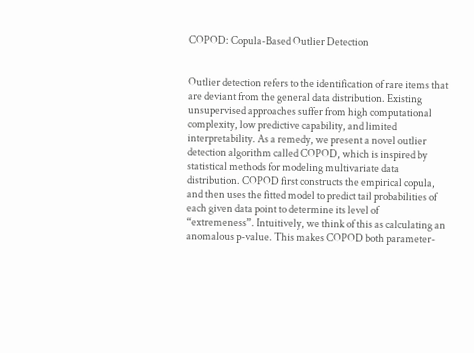COPOD: Copula-Based Outlier Detection


Outlier detection refers to the identification of rare items that are deviant from the general data distribution. Existing unsupervised approaches suffer from high computational complexity, low predictive capability, and limited interpretability. As a remedy, we present a novel outlier detection algorithm called COPOD, which is inspired by statistical methods for modeling multivariate data distribution. COPOD first constructs the empirical copula, and then uses the fitted model to predict tail probabilities of each given data point to determine its level of “extremeness”. Intuitively, we think of this as calculating an anomalous p-value. This makes COPOD both parameter-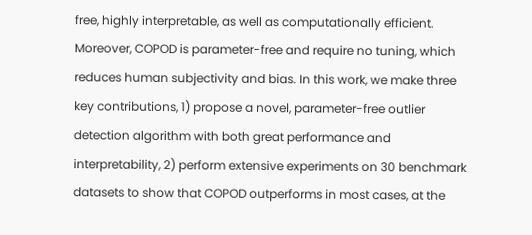free, highly interpretable, as well as computationally efficient. Moreover, COPOD is parameter-free and require no tuning, which reduces human subjectivity and bias. In this work, we make three key contributions, 1) propose a novel, parameter-free outlier detection algorithm with both great performance and interpretability, 2) perform extensive experiments on 30 benchmark datasets to show that COPOD outperforms in most cases, at the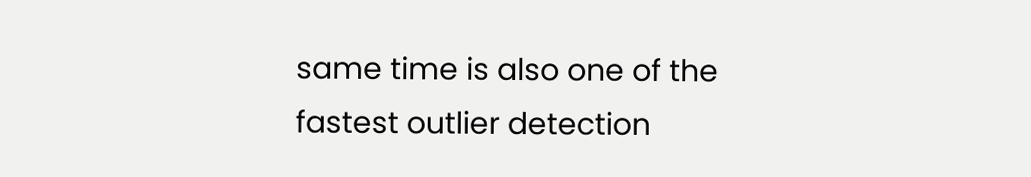same time is also one of the fastest outlier detection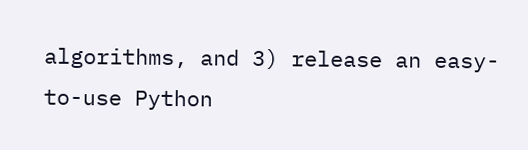algorithms, and 3) release an easy-to-use Python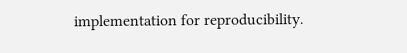implementation for reproducibility.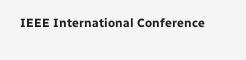IEEE International Conference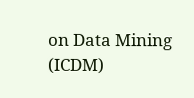on Data Mining (ICDM)